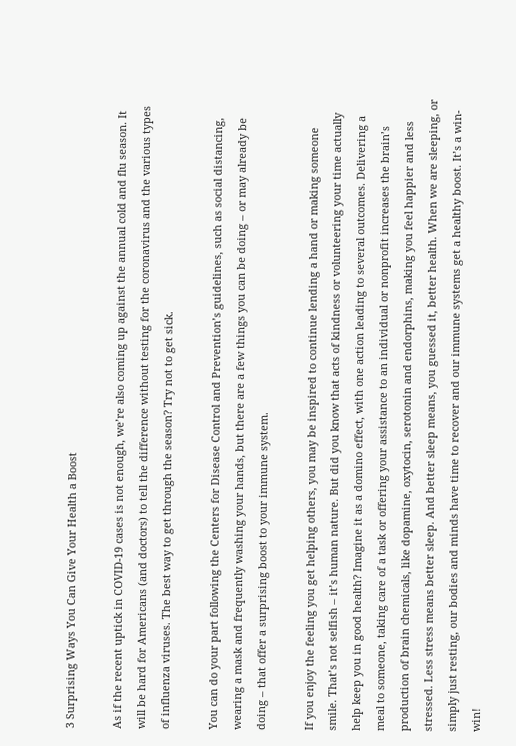3 Surprising Ways You Can Give Your Health a Boost

As if the recent uptick in COVID-19 cases is not enough, we’re also coming up against the annual cold and flu season. It will be hard for Americans (and doctors) to tell the difference without testing for the coronavirus and the various types of influenza viruses. The best way to get through the season? Try not to get sick.

You can do your part following the Centers for Disease Control and Prevention’s guidelines, such as social distancing, wearing a mask and frequently washing your hands, but there are a few things you can be doing – or may already be doing – that offer a surprising boost to your immune system.

If you enjoy the feeling you get helping others, you may be inspired to continue lending a hand or making someone smile. That’s not selfish – it’s human nature. But did you know that acts of kindness or volunteering your time actually help keep you in good health? Imagine it as a domino effect, with one action leading to several outcomes. Delivering a meal to someone, taking care of a task or offering your assistance to an individual or nonprofit increases the brain’s production of brain chemicals, like dopamine, oxytocin, serotonin and endorphins, making you feel happier and less stressed. Less stress means better sleep. And better sleep means, you guessed it, better health. When we are sleeping, or simply just resting, our bodies and minds have time to recover and our immune systems get a healthy boost. It’s a win-win!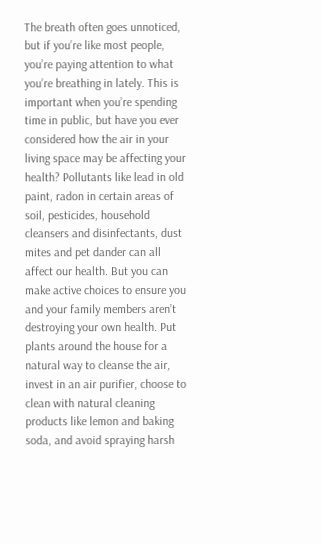The breath often goes unnoticed, but if you’re like most people, you’re paying attention to what you’re breathing in lately. This is important when you’re spending time in public, but have you ever considered how the air in your living space may be affecting your health? Pollutants like lead in old paint, radon in certain areas of soil, pesticides, household cleansers and disinfectants, dust mites and pet dander can all affect our health. But you can make active choices to ensure you and your family members aren’t destroying your own health. Put plants around the house for a natural way to cleanse the air, invest in an air purifier, choose to clean with natural cleaning products like lemon and baking soda, and avoid spraying harsh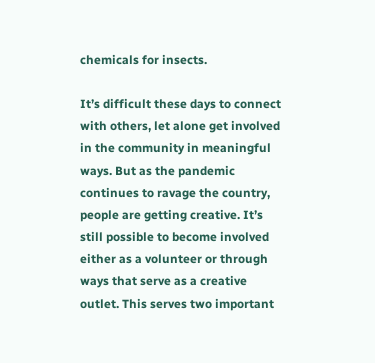chemicals for insects.

It’s difficult these days to connect with others, let alone get involved in the community in meaningful ways. But as the pandemic continues to ravage the country, people are getting creative. It’s still possible to become involved either as a volunteer or through ways that serve as a creative outlet. This serves two important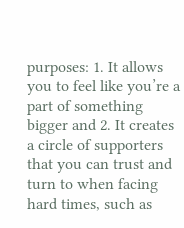purposes: 1. It allows you to feel like you’re a part of something bigger and 2. It creates a circle of supporters that you can trust and turn to when facing hard times, such as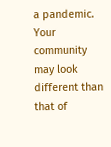a pandemic. Your community may look different than that of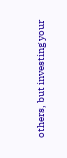others, but investing your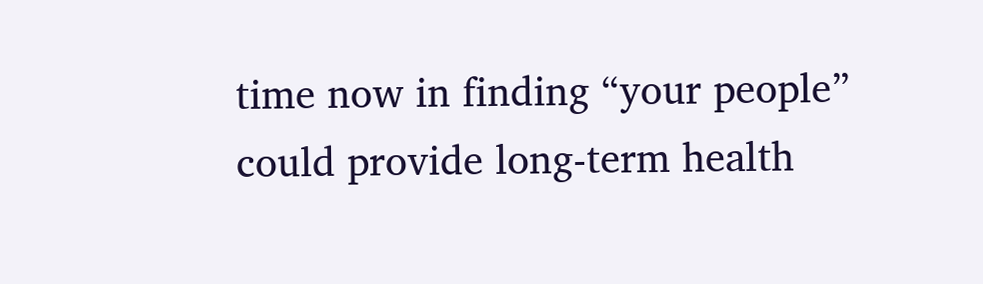time now in finding “your people” could provide long-term health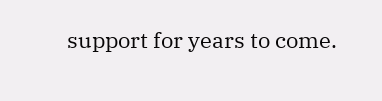support for years to come.